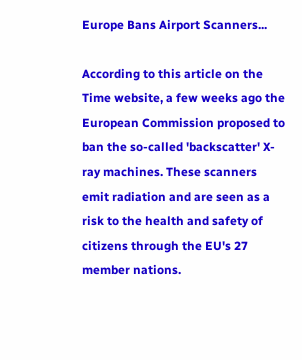Europe Bans Airport Scanners...

According to this article on the Time website, a few weeks ago the European Commission proposed to ban the so-called 'backscatter' X-ray machines. These scanners emit radiation and are seen as a risk to the health and safety of citizens through the EU's 27 member nations.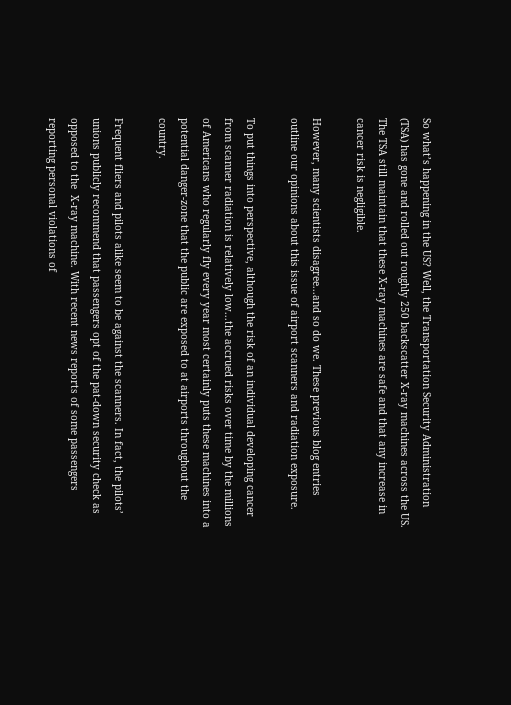So what’s happening in the US? Well, the Transportation Security Administration (TSA) has gone and rolled out roughly 250 backscatter X-ray machines across the US. The TSA still maintain that these X-ray machines are safe and that any increase in cancer risk is negligible.

However, many scientists disagree...and so do we. These previous blog entries outline our opinions about this issue of airport scanners and radiation exposure.

To put things into perspective, although the risk of an individual developing cancer from scanner radiation is relatively low...the accrued risks over time by the millions of Americans who regularly fly every year most certainly puts these machines into a potential danger-zone that the public are exposed to at airports throughout the country.

Frequent fliers and pilots alike seem to be against the scanners. In fact, the pilots’ unions publicly recommend that passengers opt of the pat-down security check as opposed to the  X-ray machine. With recent news reports of some passengers reporting personal violations of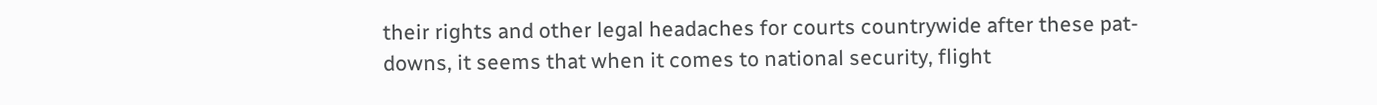their rights and other legal headaches for courts countrywide after these pat-downs, it seems that when it comes to national security, flight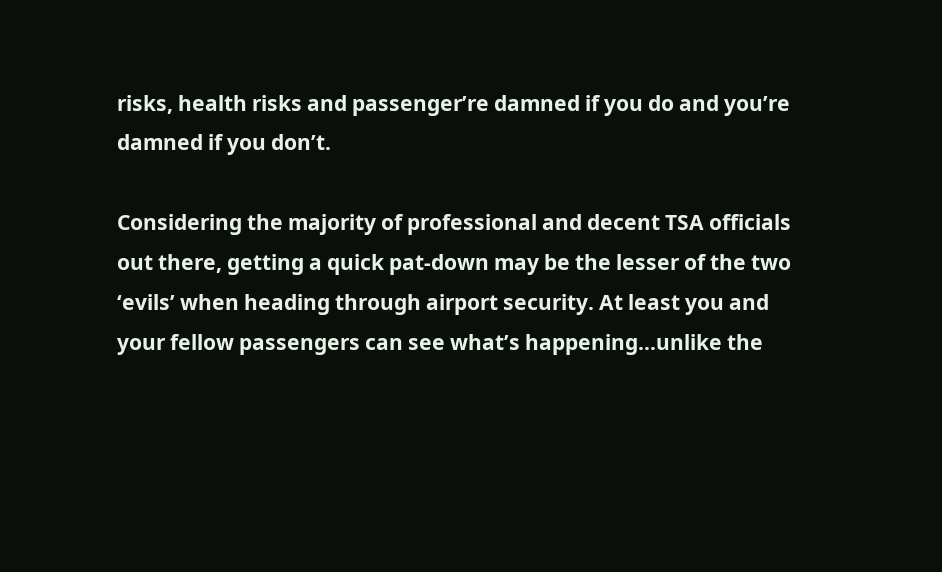risks, health risks and passenger’re damned if you do and you’re damned if you don’t.

Considering the majority of professional and decent TSA officials out there, getting a quick pat-down may be the lesser of the two ‘evils’ when heading through airport security. At least you and your fellow passengers can see what’s happening...unlike the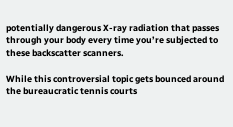potentially dangerous X-ray radiation that passes through your body every time you’re subjected to these backscatter scanners.

While this controversial topic gets bounced around the bureaucratic tennis courts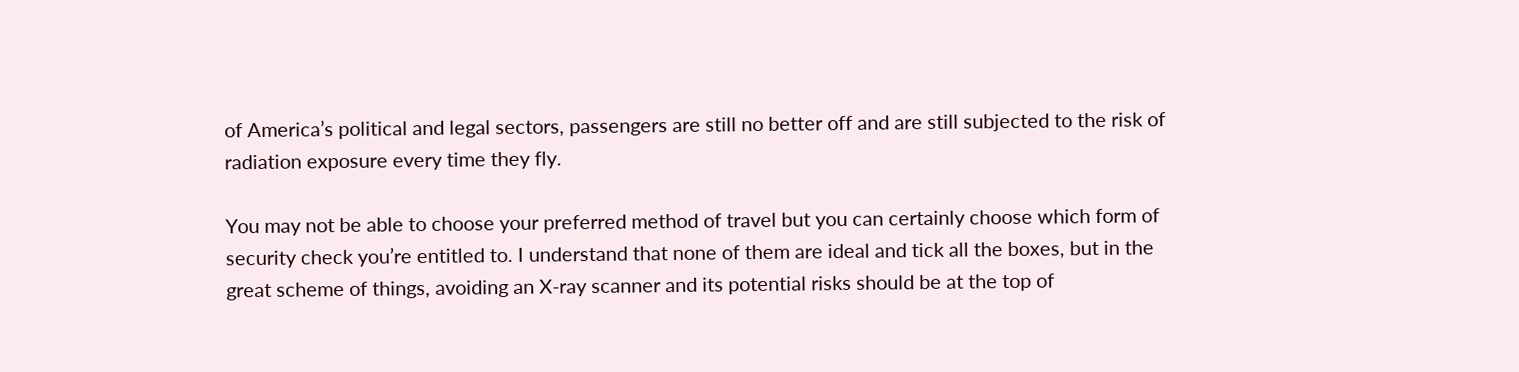of America’s political and legal sectors, passengers are still no better off and are still subjected to the risk of radiation exposure every time they fly.

You may not be able to choose your preferred method of travel but you can certainly choose which form of security check you’re entitled to. I understand that none of them are ideal and tick all the boxes, but in the great scheme of things, avoiding an X-ray scanner and its potential risks should be at the top of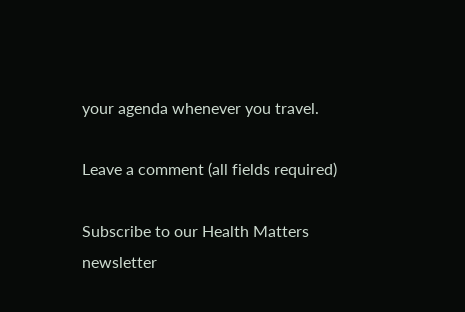your agenda whenever you travel.

Leave a comment (all fields required)

Subscribe to our Health Matters newsletter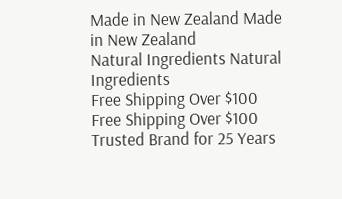Made in New Zealand Made in New Zealand
Natural Ingredients Natural Ingredients
Free Shipping Over $100 Free Shipping Over $100
Trusted Brand for 25 Years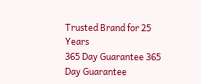Trusted Brand for 25 Years
365 Day Guarantee 365 Day Guarantee